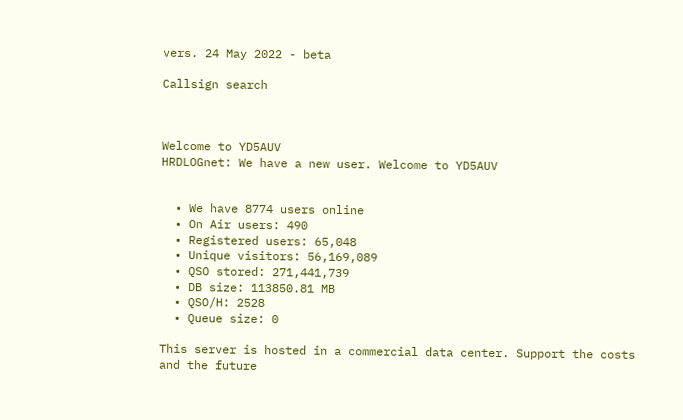vers. 24 May 2022 - beta

Callsign search



Welcome to YD5AUV
HRDLOGnet: We have a new user. Welcome to YD5AUV


  • We have 8774 users online
  • On Air users: 490
  • Registered users: 65,048
  • Unique visitors: 56,169,089
  • QSO stored: 271,441,739
  • DB size: 113850.81 MB
  • QSO/H: 2528
  • Queue size: 0

This server is hosted in a commercial data center. Support the costs and the future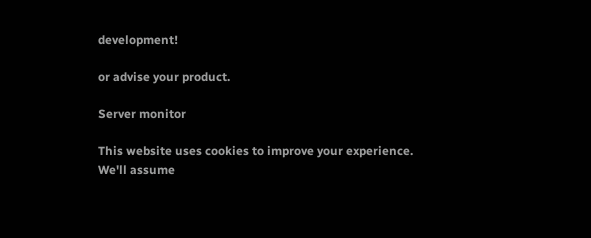development!

or advise your product.

Server monitor

This website uses cookies to improve your experience. We'll assume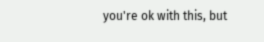you're ok with this, but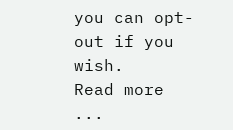you can opt-out if you wish.
Read more ...